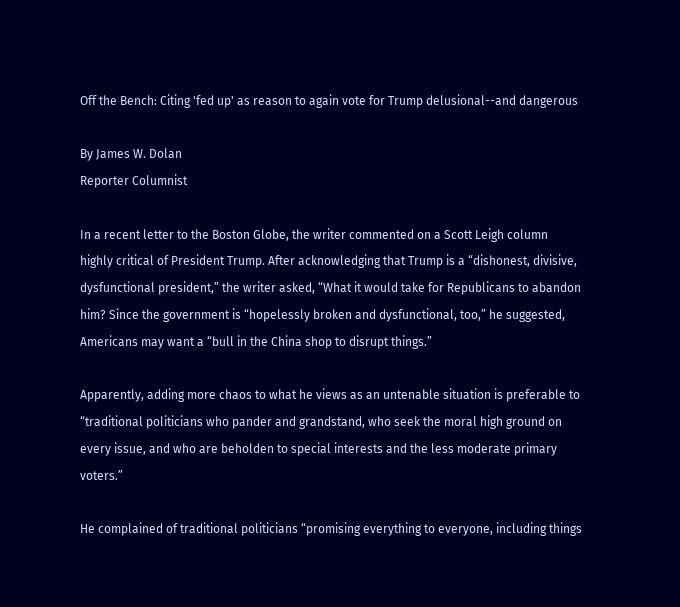Off the Bench: Citing 'fed up' as reason to again vote for Trump delusional--and dangerous

By James W. Dolan
Reporter Columnist

In a recent letter to the Boston Globe, the writer commented on a Scott Leigh column highly critical of President Trump. After acknowledging that Trump is a “dishonest, divisive, dysfunctional president,” the writer asked, “What it would take for Republicans to abandon him? Since the government is “hopelessly broken and dysfunctional, too,” he suggested, Americans may want a “bull in the China shop to disrupt things.”

Apparently, adding more chaos to what he views as an untenable situation is preferable to “traditional politicians who pander and grandstand, who seek the moral high ground on every issue, and who are beholden to special interests and the less moderate primary voters.”

He complained of traditional politicians “promising everything to everyone, including things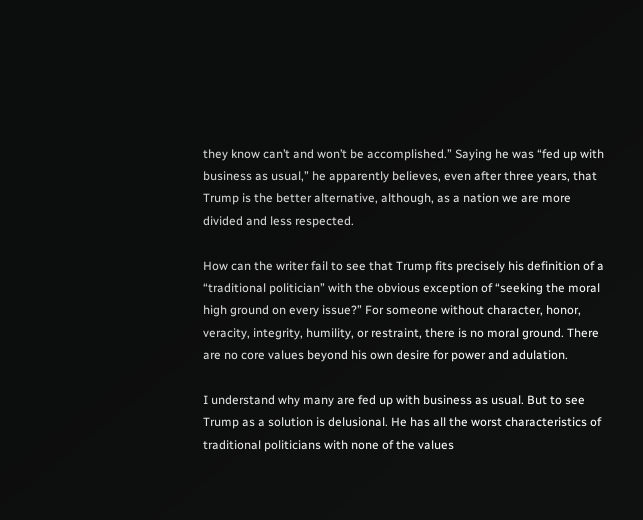they know can’t and won’t be accomplished.” Saying he was “fed up with business as usual,” he apparently believes, even after three years, that Trump is the better alternative, although, as a nation we are more divided and less respected.

How can the writer fail to see that Trump fits precisely his definition of a “traditional politician” with the obvious exception of “seeking the moral high ground on every issue?” For someone without character, honor, veracity, integrity, humility, or restraint, there is no moral ground. There are no core values beyond his own desire for power and adulation.

I understand why many are fed up with business as usual. But to see Trump as a solution is delusional. He has all the worst characteristics of traditional politicians with none of the values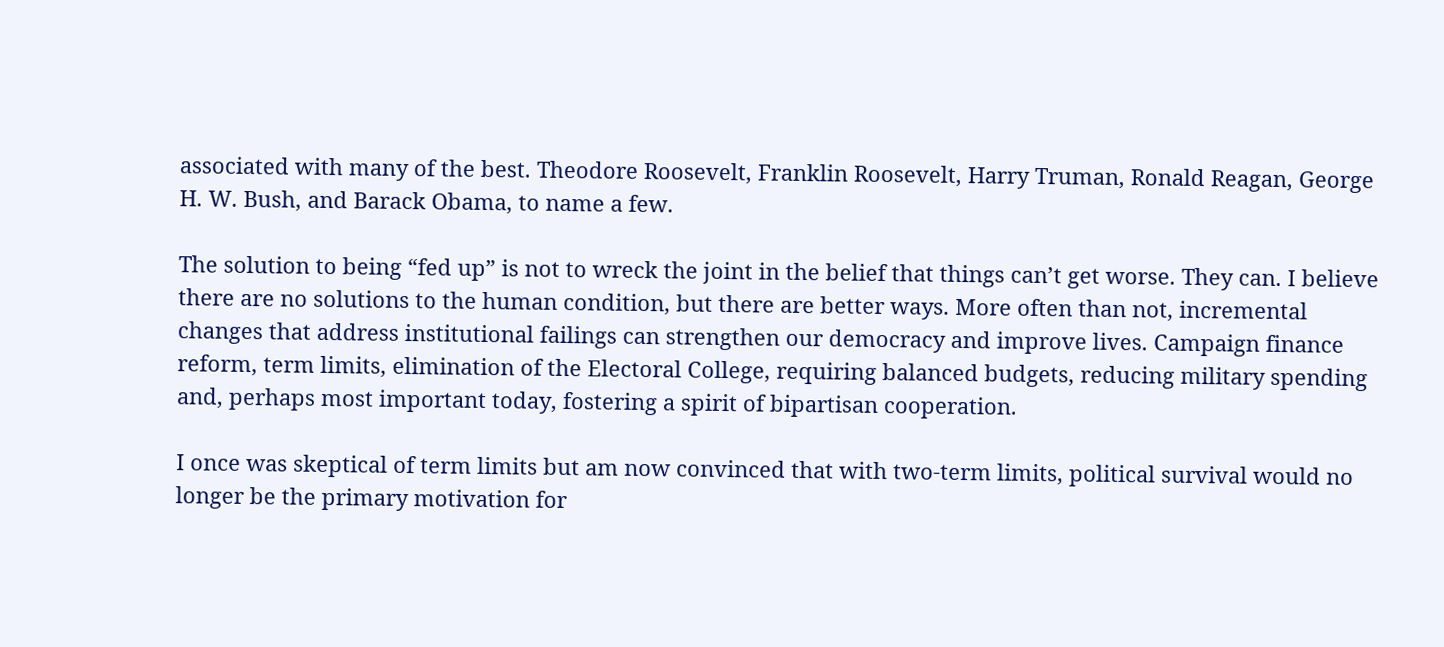associated with many of the best. Theodore Roosevelt, Franklin Roosevelt, Harry Truman, Ronald Reagan, George H. W. Bush, and Barack Obama, to name a few.

The solution to being “fed up” is not to wreck the joint in the belief that things can’t get worse. They can. I believe there are no solutions to the human condition, but there are better ways. More often than not, incremental changes that address institutional failings can strengthen our democracy and improve lives. Campaign finance reform, term limits, elimination of the Electoral College, requiring balanced budgets, reducing military spending and, perhaps most important today, fostering a spirit of bipartisan cooperation.

I once was skeptical of term limits but am now convinced that with two-term limits, political survival would no longer be the primary motivation for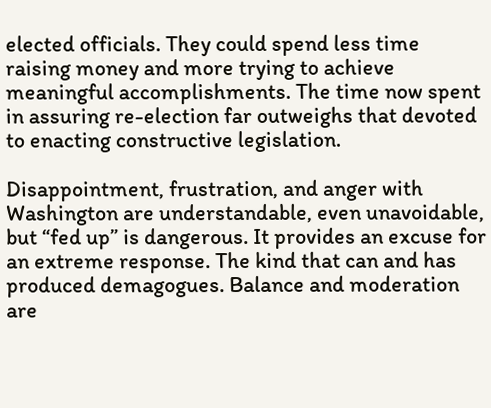elected officials. They could spend less time raising money and more trying to achieve meaningful accomplishments. The time now spent in assuring re-election far outweighs that devoted to enacting constructive legislation.

Disappointment, frustration, and anger with Washington are understandable, even unavoidable, but “fed up” is dangerous. It provides an excuse for an extreme response. The kind that can and has produced demagogues. Balance and moderation are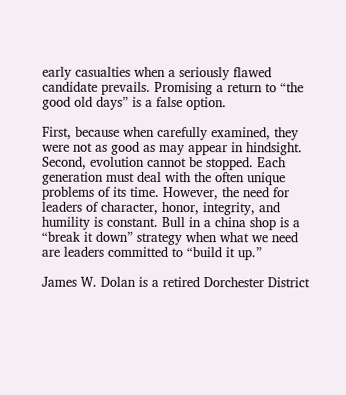early casualties when a seriously flawed candidate prevails. Promising a return to “the good old days” is a false option.

First, because when carefully examined, they were not as good as may appear in hindsight. Second, evolution cannot be stopped. Each generation must deal with the often unique problems of its time. However, the need for leaders of character, honor, integrity, and humility is constant. Bull in a china shop is a “break it down” strategy when what we need are leaders committed to “build it up.”

James W. Dolan is a retired Dorchester District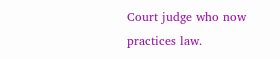Court judge who now practices law.